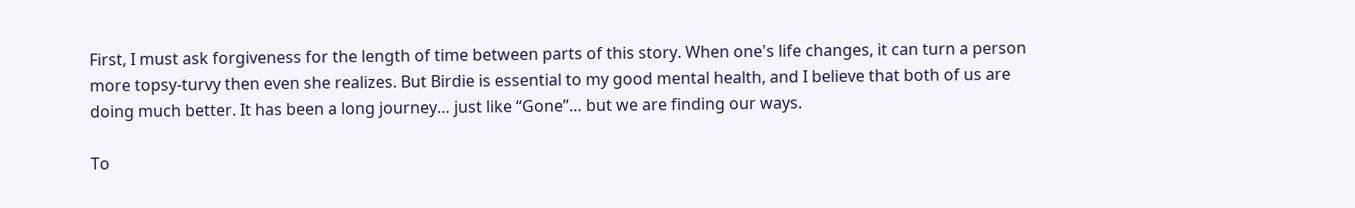First, I must ask forgiveness for the length of time between parts of this story. When one's life changes, it can turn a person more topsy-turvy then even she realizes. But Birdie is essential to my good mental health, and I believe that both of us are doing much better. It has been a long journey… just like “Gone”… but we are finding our ways.

To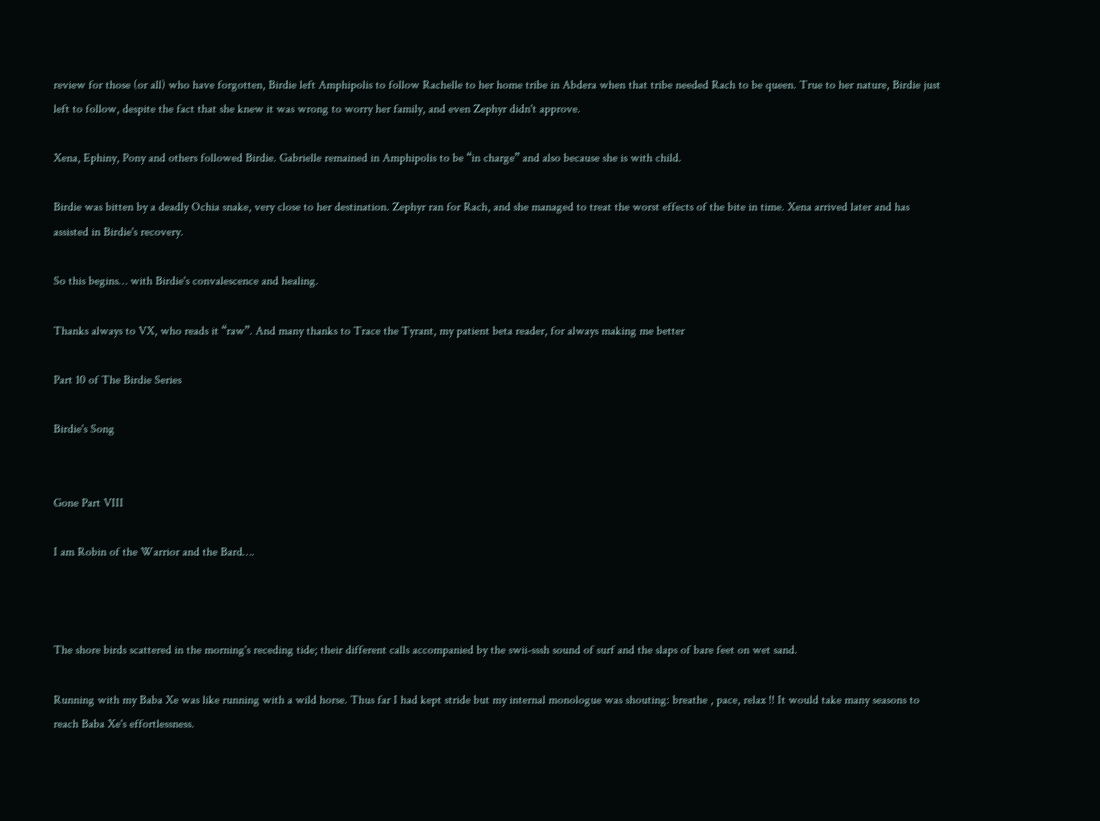review for those (or all) who have forgotten, Birdie left Amphipolis to follow Rachelle to her home tribe in Abdera when that tribe needed Rach to be queen. True to her nature, Birdie just left to follow, despite the fact that she knew it was wrong to worry her family, and even Zephyr didn't approve.

Xena, Ephiny, Pony and others followed Birdie. Gabrielle remained in Amphipolis to be “in charge” and also because she is with child.

Birdie was bitten by a deadly Ochia snake, very close to her destination. Zephyr ran for Rach, and she managed to treat the worst effects of the bite in time. Xena arrived later and has assisted in Birdie's recovery.

So this begins… with Birdie's convalescence and healing.

Thanks always to VX, who reads it “raw”. And many thanks to Trace the Tyrant, my patient beta reader, for always making me better

Part 10 of The Birdie Series

Birdie's Song


Gone Part VIII

I am Robin of the Warrior and the Bard….



The shore birds scattered in the morning's receding tide; their different calls accompanied by the swii-sssh sound of surf and the slaps of bare feet on wet sand.

Running with my Baba Xe was like running with a wild horse. Thus far I had kept stride but my internal monologue was shouting: breathe , pace, relax !! It would take many seasons to reach Baba Xe's effortlessness.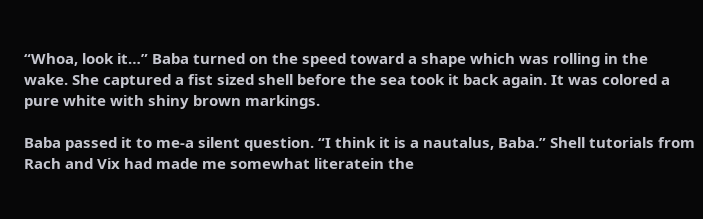“Whoa, look it…” Baba turned on the speed toward a shape which was rolling in the wake. She captured a fist sized shell before the sea took it back again. It was colored a pure white with shiny brown markings.

Baba passed it to me-a silent question. “I think it is a nautalus, Baba.” Shell tutorials from Rach and Vix had made me somewhat literatein the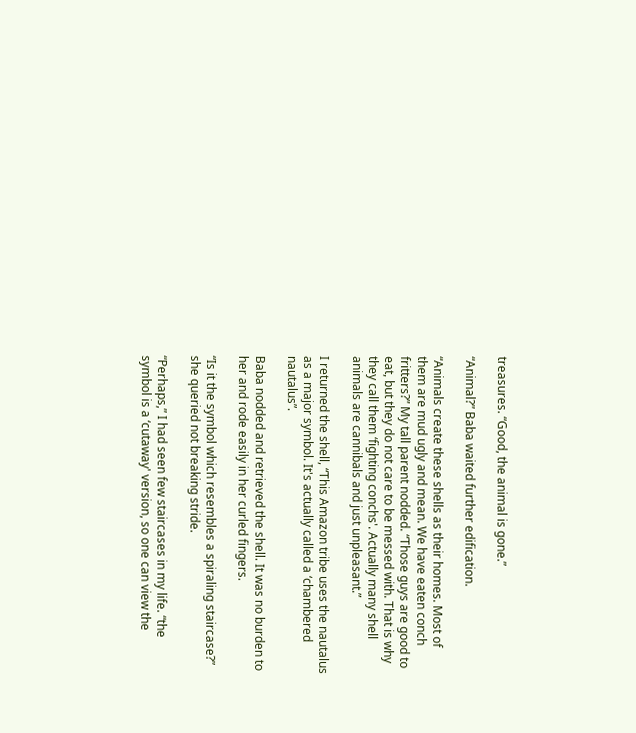treasures. “Good, the animal is gone.”

“Animal?” Baba waited further edification.

“Animals create these shells as their homes. Most of them are mud ugly and mean. We have eaten conch fritters?” My tall parent nodded. “Those guys are good to eat, but they do not care to be messed with. That is why they call them ‘fighting conchs'. Actually many shell animals are cannibals and just unpleasant.”

I returned the shell, “This Amazon tribe uses the nautalus as a major symbol. It's actually called a ‘chambered nautalus”.

Baba nodded and retrieved the shell. It was no burden to her and rode easily in her curled fingers.

“Is it the symbol which resembles a spiraling staircase?” she queried not breaking stride.

“Perhaps,” I had seen few staircases in my life. “the symbol is a ‘cutaway' version, so one can view the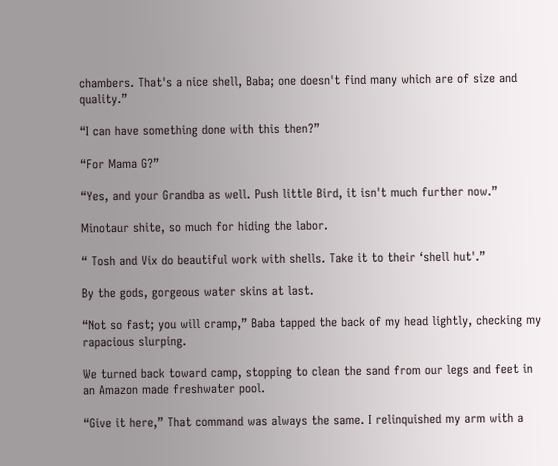chambers. That's a nice shell, Baba; one doesn't find many which are of size and quality.”

“I can have something done with this then?”

“For Mama G?”

“Yes, and your Grandba as well. Push little Bird, it isn't much further now.”

Minotaur shite, so much for hiding the labor.

“ Tosh and Vix do beautiful work with shells. Take it to their ‘shell hut'.”

By the gods, gorgeous water skins at last.

“Not so fast; you will cramp,” Baba tapped the back of my head lightly, checking my rapacious slurping.

We turned back toward camp, stopping to clean the sand from our legs and feet in an Amazon made freshwater pool.

“Give it here,” That command was always the same. I relinquished my arm with a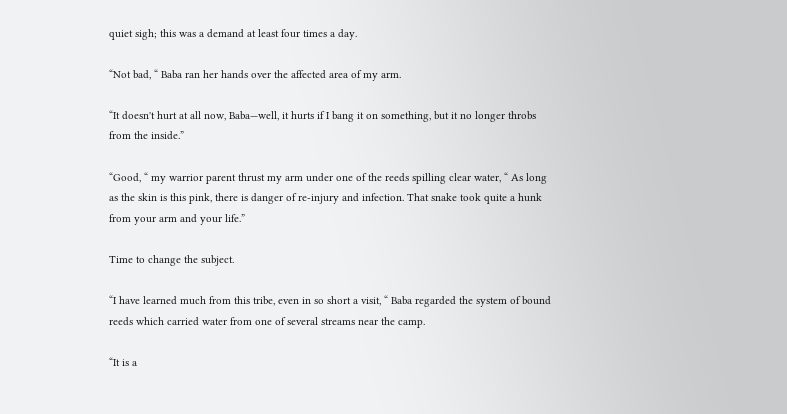quiet sigh; this was a demand at least four times a day.

“Not bad, “ Baba ran her hands over the affected area of my arm.

“It doesn't hurt at all now, Baba—well, it hurts if I bang it on something, but it no longer throbs from the inside.”

“Good, “ my warrior parent thrust my arm under one of the reeds spilling clear water, “ As long as the skin is this pink, there is danger of re-injury and infection. That snake took quite a hunk from your arm and your life.”

Time to change the subject.

“I have learned much from this tribe, even in so short a visit, “ Baba regarded the system of bound reeds which carried water from one of several streams near the camp.

“It is a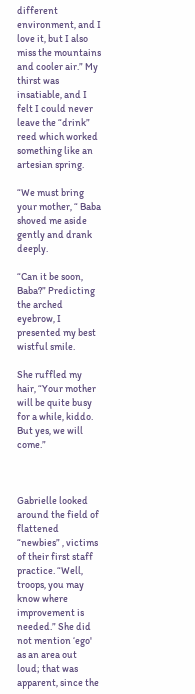different environment, and I love it, but I also miss the mountains and cooler air.” My thirst was insatiable, and I felt I could never leave the “drink” reed which worked something like an artesian spring.

“We must bring your mother, “ Baba shoved me aside gently and drank deeply.

“Can it be soon, Baba?” Predicting the arched eyebrow, I presented my best wistful smile.

She ruffled my hair, “Your mother will be quite busy for a while, kiddo. But yes, we will come.”



Gabrielle looked around the field of flattened “newbies” , victims of their first staff practice. “Well, troops, you may know where improvement is needed.” She did not mention ‘ego' as an area out loud; that was apparent, since the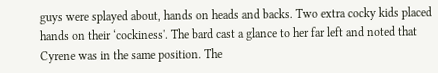guys were splayed about, hands on heads and backs. Two extra cocky kids placed hands on their ‘cockiness'. The bard cast a glance to her far left and noted that Cyrene was in the same position. The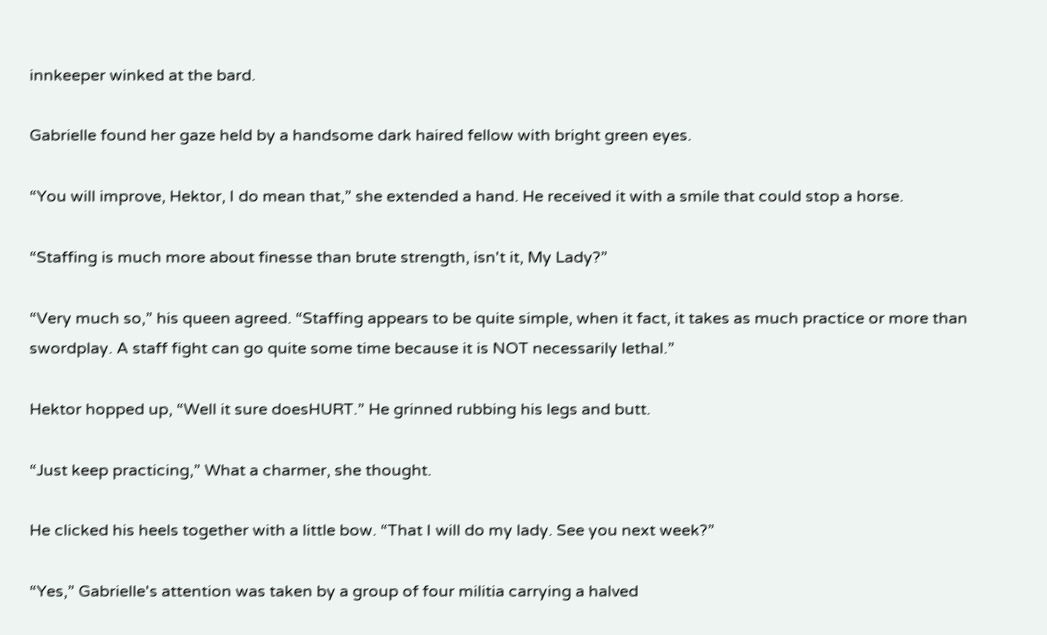innkeeper winked at the bard.

Gabrielle found her gaze held by a handsome dark haired fellow with bright green eyes.

“You will improve, Hektor, I do mean that,” she extended a hand. He received it with a smile that could stop a horse.

“Staffing is much more about finesse than brute strength, isn't it, My Lady?”

“Very much so,” his queen agreed. “Staffing appears to be quite simple, when it fact, it takes as much practice or more than swordplay. A staff fight can go quite some time because it is NOT necessarily lethal.”

Hektor hopped up, “Well it sure doesHURT.” He grinned rubbing his legs and butt.

“Just keep practicing,” What a charmer, she thought.

He clicked his heels together with a little bow. “That I will do my lady. See you next week?”

“Yes,” Gabrielle's attention was taken by a group of four militia carrying a halved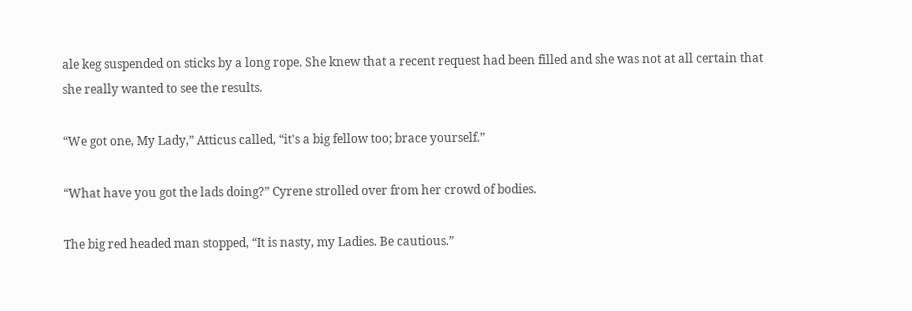ale keg suspended on sticks by a long rope. She knew that a recent request had been filled and she was not at all certain that she really wanted to see the results.

“We got one, My Lady,” Atticus called, “it's a big fellow too; brace yourself.”

“What have you got the lads doing?” Cyrene strolled over from her crowd of bodies.

The big red headed man stopped, “It is nasty, my Ladies. Be cautious.”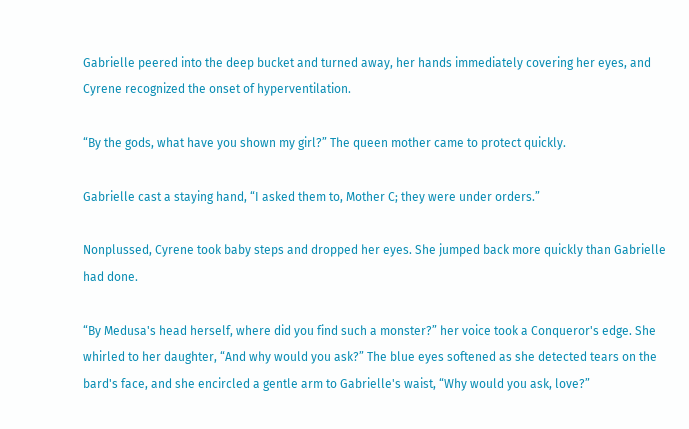Gabrielle peered into the deep bucket and turned away, her hands immediately covering her eyes, and Cyrene recognized the onset of hyperventilation.

“By the gods, what have you shown my girl?” The queen mother came to protect quickly.

Gabrielle cast a staying hand, “I asked them to, Mother C; they were under orders.”

Nonplussed, Cyrene took baby steps and dropped her eyes. She jumped back more quickly than Gabrielle had done.

“By Medusa's head herself, where did you find such a monster?” her voice took a Conqueror's edge. She whirled to her daughter, “And why would you ask?” The blue eyes softened as she detected tears on the bard's face, and she encircled a gentle arm to Gabrielle's waist, “Why would you ask, love?”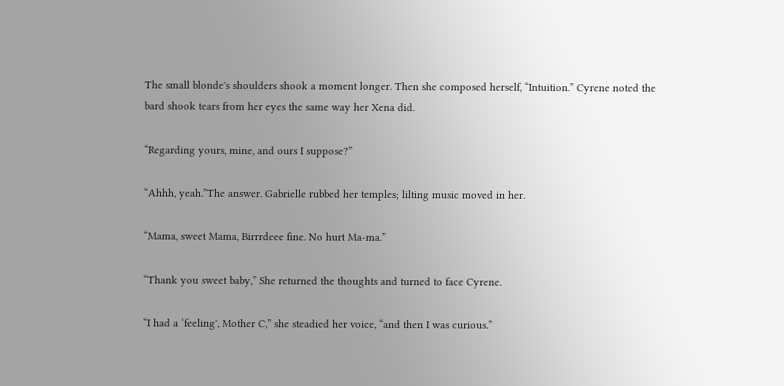The small blonde's shoulders shook a moment longer. Then she composed herself, “Intuition.” Cyrene noted the bard shook tears from her eyes the same way her Xena did.

“Regarding yours, mine, and ours I suppose?”

“Ahhh, yeah.”The answer. Gabrielle rubbed her temples; lilting music moved in her.

“Mama, sweet Mama, Birrrdeee fine. No hurt Ma-ma.”

“Thank you sweet baby,” She returned the thoughts and turned to face Cyrene.

“I had a ‘feeling', Mother C,” she steadied her voice, “and then I was curious.”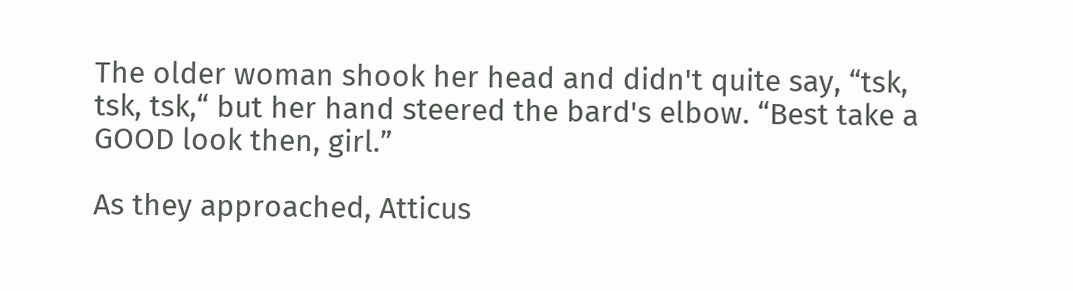The older woman shook her head and didn't quite say, “tsk, tsk, tsk,“ but her hand steered the bard's elbow. “Best take a GOOD look then, girl.”

As they approached, Atticus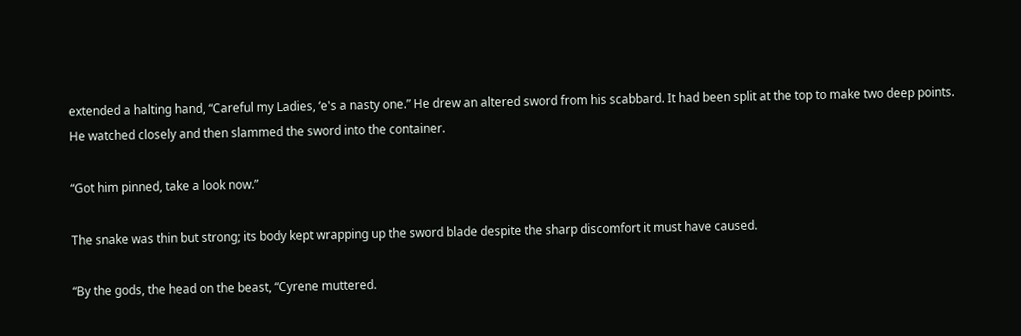extended a halting hand, “Careful my Ladies, ‘e's a nasty one.” He drew an altered sword from his scabbard. It had been split at the top to make two deep points. He watched closely and then slammed the sword into the container.

“Got him pinned, take a look now.”

The snake was thin but strong; its body kept wrapping up the sword blade despite the sharp discomfort it must have caused.

“By the gods, the head on the beast, “Cyrene muttered.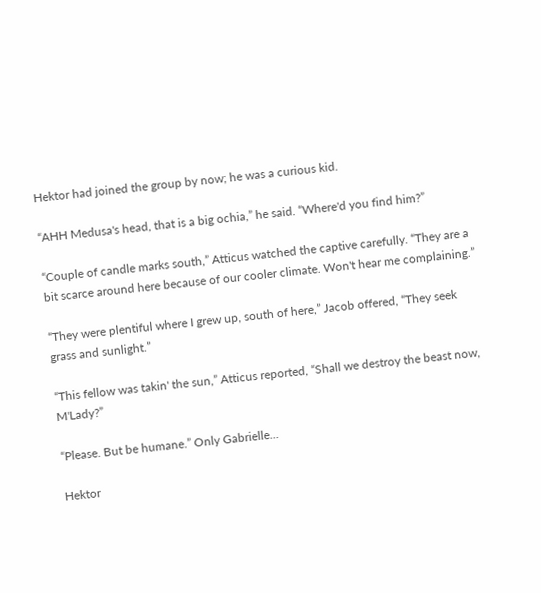Hektor had joined the group by now; he was a curious kid.

“AHH Medusa's head, that is a big ochia,” he said. “Where'd you find him?”

“Couple of candle marks south,” Atticus watched the captive carefully. “They are a bit scarce around here because of our cooler climate. Won't hear me complaining.”

“They were plentiful where I grew up, south of here,” Jacob offered, “They seek grass and sunlight.”

“This fellow was takin' the sun,” Atticus reported, “Shall we destroy the beast now, M'Lady?”

“Please. But be humane.” Only Gabrielle...

Hektor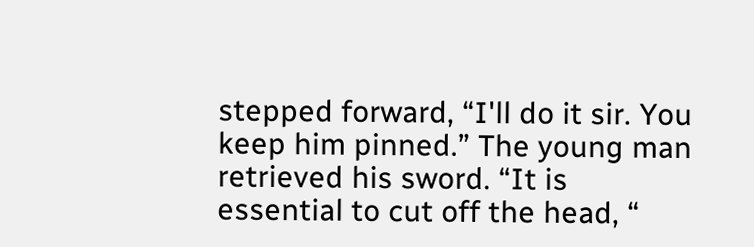stepped forward, “I'll do it sir. You keep him pinned.” The young man retrieved his sword. “It is essential to cut off the head, “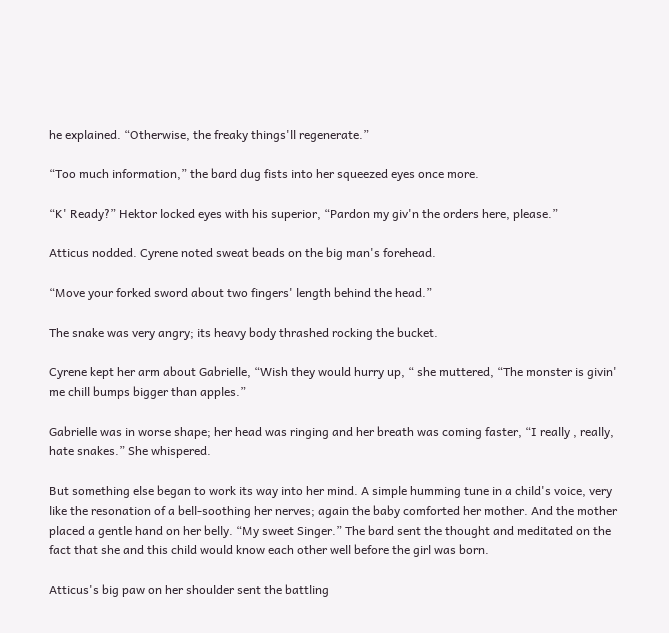he explained. “Otherwise, the freaky things'll regenerate.”

“Too much information,” the bard dug fists into her squeezed eyes once more.

“K' Ready?” Hektor locked eyes with his superior, “Pardon my giv'n the orders here, please.”

Atticus nodded. Cyrene noted sweat beads on the big man's forehead.

“Move your forked sword about two fingers' length behind the head.”

The snake was very angry; its heavy body thrashed rocking the bucket.

Cyrene kept her arm about Gabrielle, “Wish they would hurry up, “ she muttered, “The monster is givin' me chill bumps bigger than apples.”

Gabrielle was in worse shape; her head was ringing and her breath was coming faster, “I really , really, hate snakes.” She whispered.

But something else began to work its way into her mind. A simple humming tune in a child's voice, very like the resonation of a bell-soothing her nerves; again the baby comforted her mother. And the mother placed a gentle hand on her belly. “My sweet Singer.” The bard sent the thought and meditated on the fact that she and this child would know each other well before the girl was born.

Atticus's big paw on her shoulder sent the battling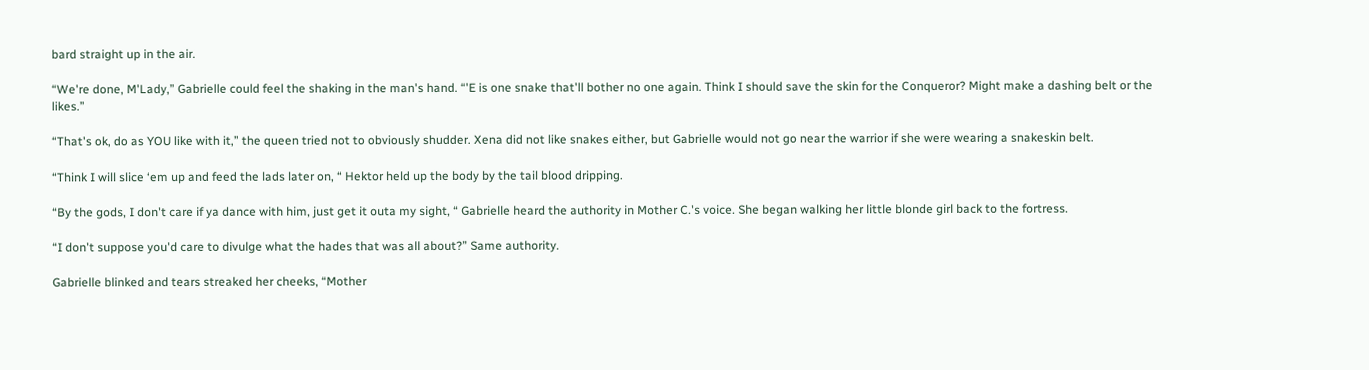bard straight up in the air.

“We're done, M'Lady,” Gabrielle could feel the shaking in the man's hand. “'E is one snake that'll bother no one again. Think I should save the skin for the Conqueror? Might make a dashing belt or the likes.”

“That's ok, do as YOU like with it,” the queen tried not to obviously shudder. Xena did not like snakes either, but Gabrielle would not go near the warrior if she were wearing a snakeskin belt.

“Think I will slice ‘em up and feed the lads later on, “ Hektor held up the body by the tail blood dripping.

“By the gods, I don't care if ya dance with him, just get it outa my sight, “ Gabrielle heard the authority in Mother C.'s voice. She began walking her little blonde girl back to the fortress.

“I don't suppose you'd care to divulge what the hades that was all about?” Same authority.

Gabrielle blinked and tears streaked her cheeks, “Mother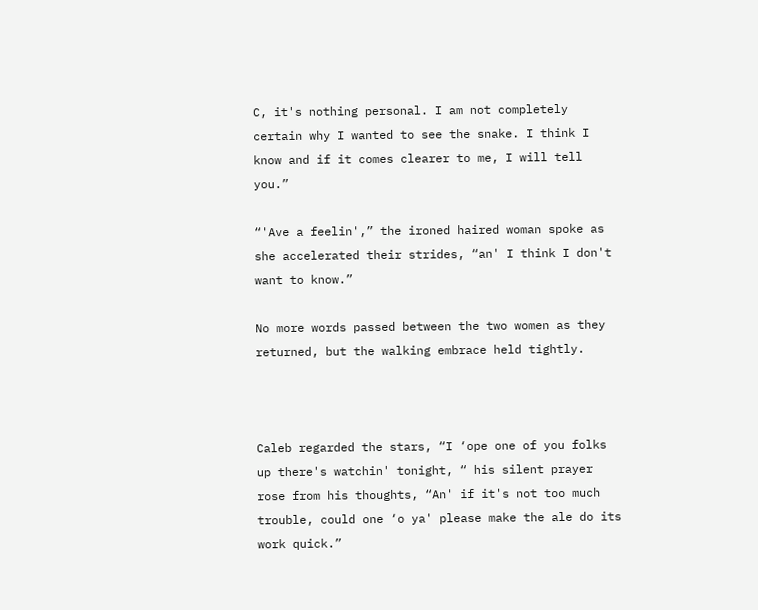C, it's nothing personal. I am not completely certain why I wanted to see the snake. I think I know and if it comes clearer to me, I will tell you.”

“'Ave a feelin',” the ironed haired woman spoke as she accelerated their strides, “an' I think I don't want to know.”

No more words passed between the two women as they returned, but the walking embrace held tightly.



Caleb regarded the stars, “I ‘ope one of you folks up there's watchin' tonight, “ his silent prayer rose from his thoughts, “An' if it's not too much trouble, could one ‘o ya' please make the ale do its work quick.”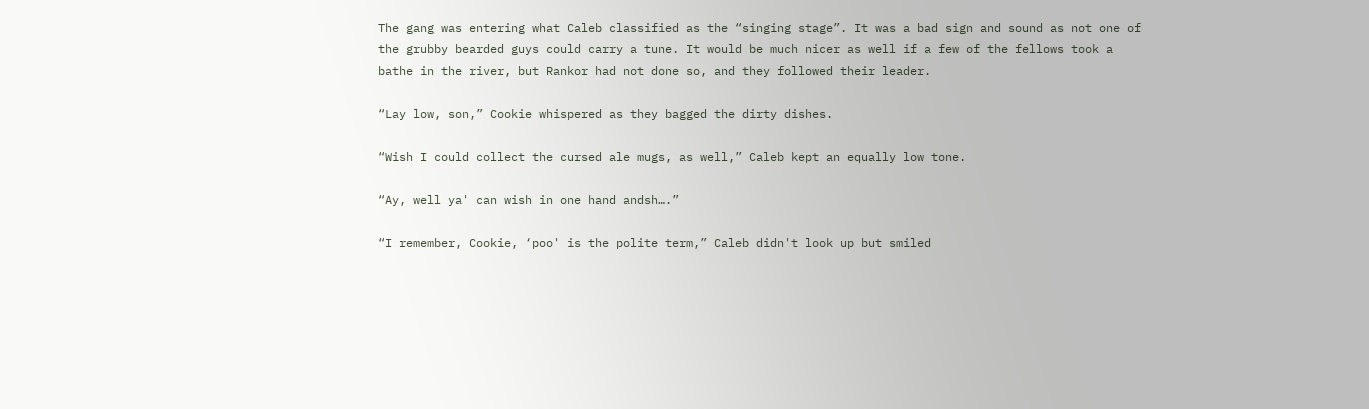The gang was entering what Caleb classified as the “singing stage”. It was a bad sign and sound as not one of the grubby bearded guys could carry a tune. It would be much nicer as well if a few of the fellows took a bathe in the river, but Rankor had not done so, and they followed their leader.

“Lay low, son,” Cookie whispered as they bagged the dirty dishes.

“Wish I could collect the cursed ale mugs, as well,” Caleb kept an equally low tone.

“Ay, well ya' can wish in one hand andsh….”

“I remember, Cookie, ‘poo' is the polite term,” Caleb didn't look up but smiled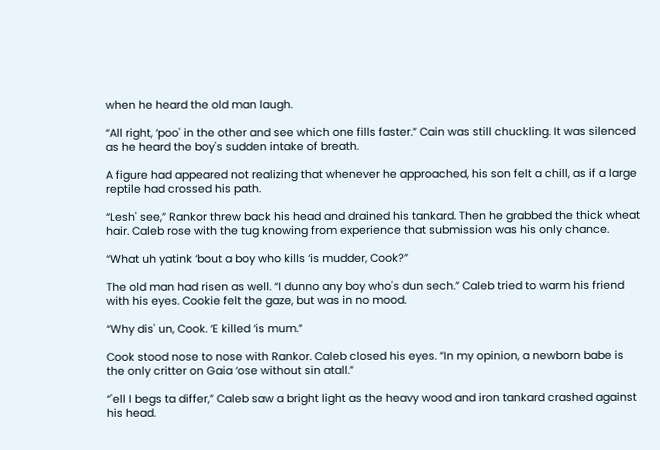when he heard the old man laugh.

“All right, ‘poo' in the other and see which one fills faster.” Cain was still chuckling. It was silenced as he heard the boy's sudden intake of breath.

A figure had appeared not realizing that whenever he approached, his son felt a chill, as if a large reptile had crossed his path.

“Lesh' see,” Rankor threw back his head and drained his tankard. Then he grabbed the thick wheat hair. Caleb rose with the tug knowing from experience that submission was his only chance.

“What uh yatink ‘bout a boy who kills ‘is mudder, Cook?”

The old man had risen as well. “I dunno any boy who's dun sech.” Caleb tried to warm his friend with his eyes. Cookie felt the gaze, but was in no mood.

“Why dis' un, Cook. ‘E killed ‘is mum.”

Cook stood nose to nose with Rankor. Caleb closed his eyes. “In my opinion, a newborn babe is the only critter on Gaia ‘ose without sin atall.”

“'ell I begs ta differ,” Caleb saw a bright light as the heavy wood and iron tankard crashed against his head.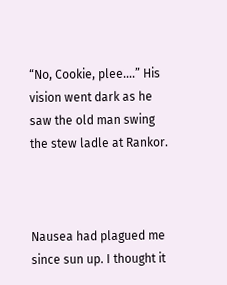“No, Cookie, plee….” His vision went dark as he saw the old man swing the stew ladle at Rankor.



Nausea had plagued me since sun up. I thought it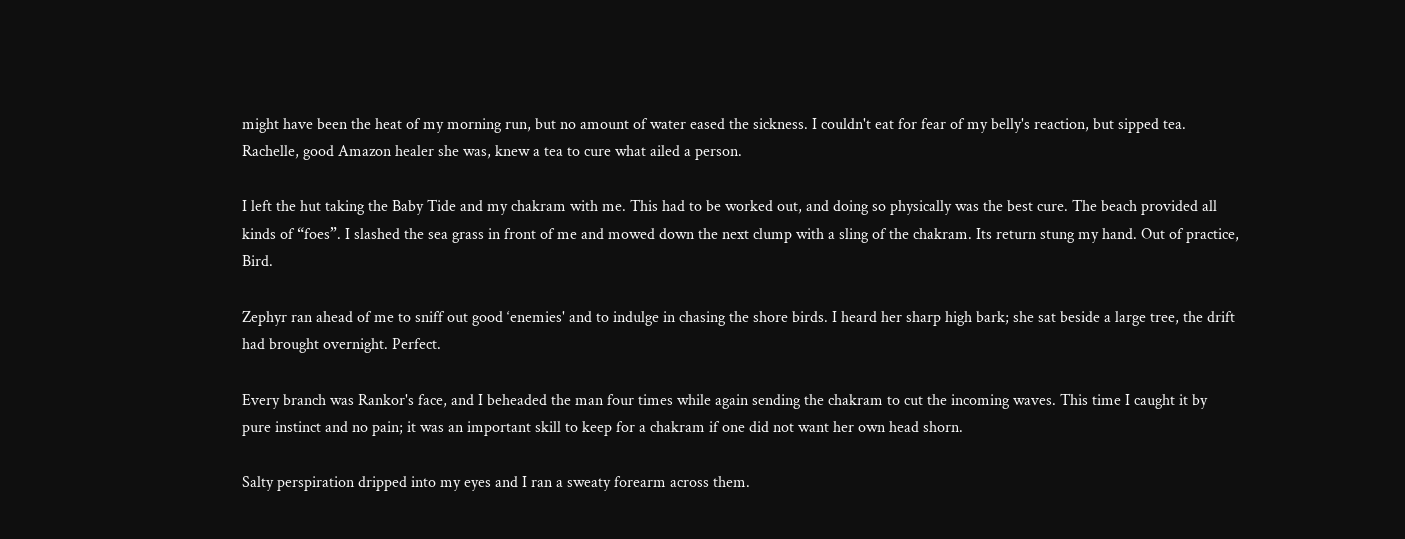might have been the heat of my morning run, but no amount of water eased the sickness. I couldn't eat for fear of my belly's reaction, but sipped tea. Rachelle, good Amazon healer she was, knew a tea to cure what ailed a person.

I left the hut taking the Baby Tide and my chakram with me. This had to be worked out, and doing so physically was the best cure. The beach provided all kinds of “foes”. I slashed the sea grass in front of me and mowed down the next clump with a sling of the chakram. Its return stung my hand. Out of practice, Bird.

Zephyr ran ahead of me to sniff out good ‘enemies' and to indulge in chasing the shore birds. I heard her sharp high bark; she sat beside a large tree, the drift had brought overnight. Perfect.

Every branch was Rankor's face, and I beheaded the man four times while again sending the chakram to cut the incoming waves. This time I caught it by pure instinct and no pain; it was an important skill to keep for a chakram if one did not want her own head shorn.

Salty perspiration dripped into my eyes and I ran a sweaty forearm across them.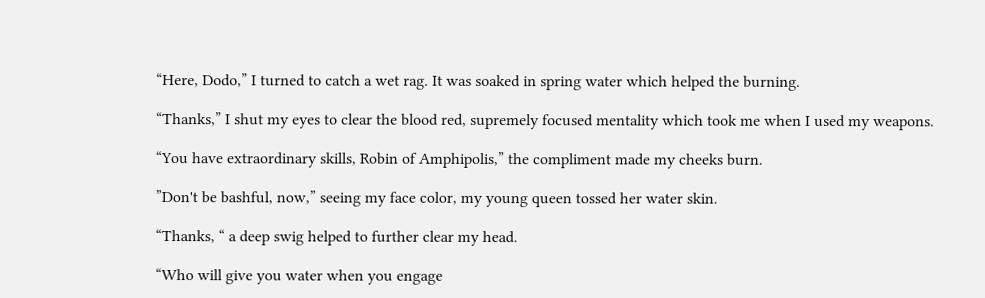“Here, Dodo,” I turned to catch a wet rag. It was soaked in spring water which helped the burning.

“Thanks,” I shut my eyes to clear the blood red, supremely focused mentality which took me when I used my weapons.

“You have extraordinary skills, Robin of Amphipolis,” the compliment made my cheeks burn.

”Don't be bashful, now,” seeing my face color, my young queen tossed her water skin.

“Thanks, “ a deep swig helped to further clear my head.

“Who will give you water when you engage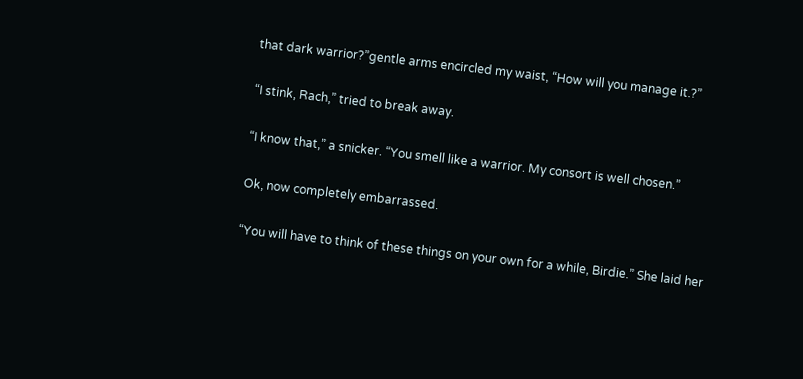that dark warrior?”gentle arms encircled my waist, “How will you manage it.?”

“I stink, Rach,” tried to break away.

“I know that,” a snicker. “You smell like a warrior. My consort is well chosen.”

Ok, now completely embarrassed.

“You will have to think of these things on your own for a while, Birdie.” She laid her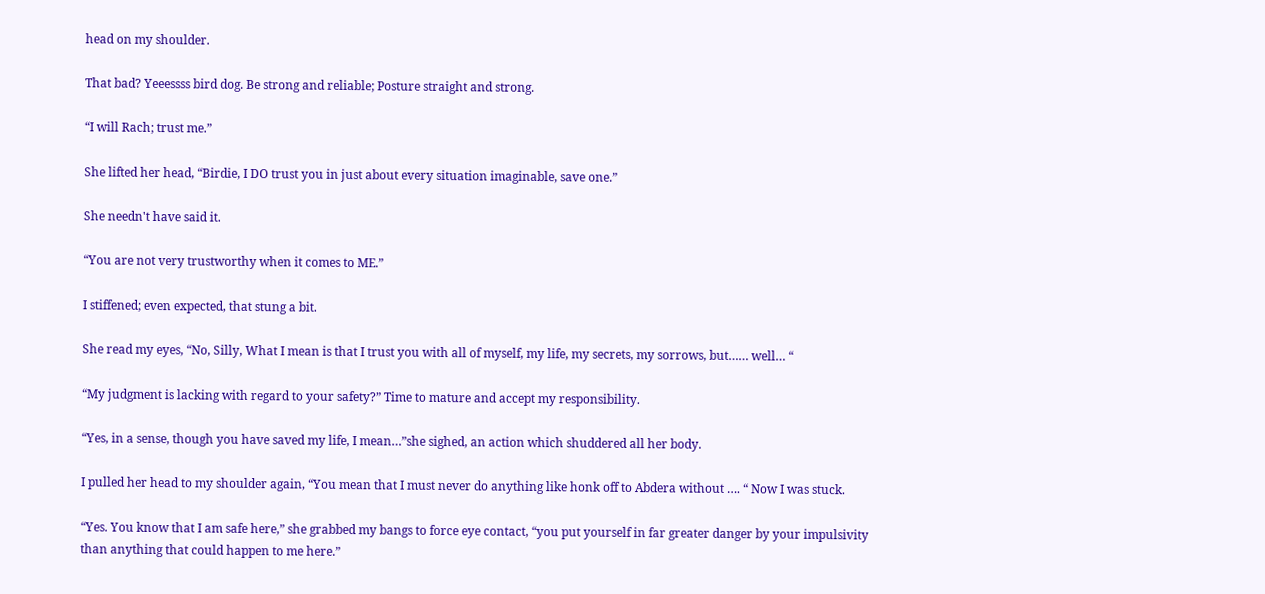head on my shoulder.

That bad? Yeeessss bird dog. Be strong and reliable; Posture straight and strong.

“I will Rach; trust me.”

She lifted her head, “Birdie, I DO trust you in just about every situation imaginable, save one.”

She needn't have said it.

“You are not very trustworthy when it comes to ME.”

I stiffened; even expected, that stung a bit.

She read my eyes, “No, Silly, What I mean is that I trust you with all of myself, my life, my secrets, my sorrows, but…… well… “

“My judgment is lacking with regard to your safety?” Time to mature and accept my responsibility.

“Yes, in a sense, though you have saved my life, I mean…”she sighed, an action which shuddered all her body.

I pulled her head to my shoulder again, “You mean that I must never do anything like honk off to Abdera without …. “ Now I was stuck.

“Yes. You know that I am safe here,” she grabbed my bangs to force eye contact, “you put yourself in far greater danger by your impulsivity than anything that could happen to me here.”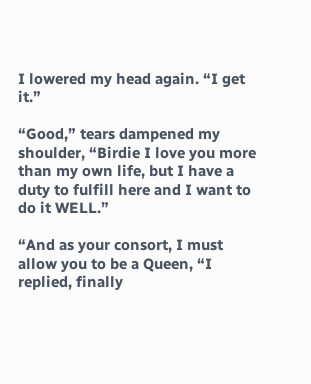I lowered my head again. “I get it.”

“Good,” tears dampened my shoulder, “Birdie I love you more than my own life, but I have a duty to fulfill here and I want to do it WELL.”

“And as your consort, I must allow you to be a Queen, “I replied, finally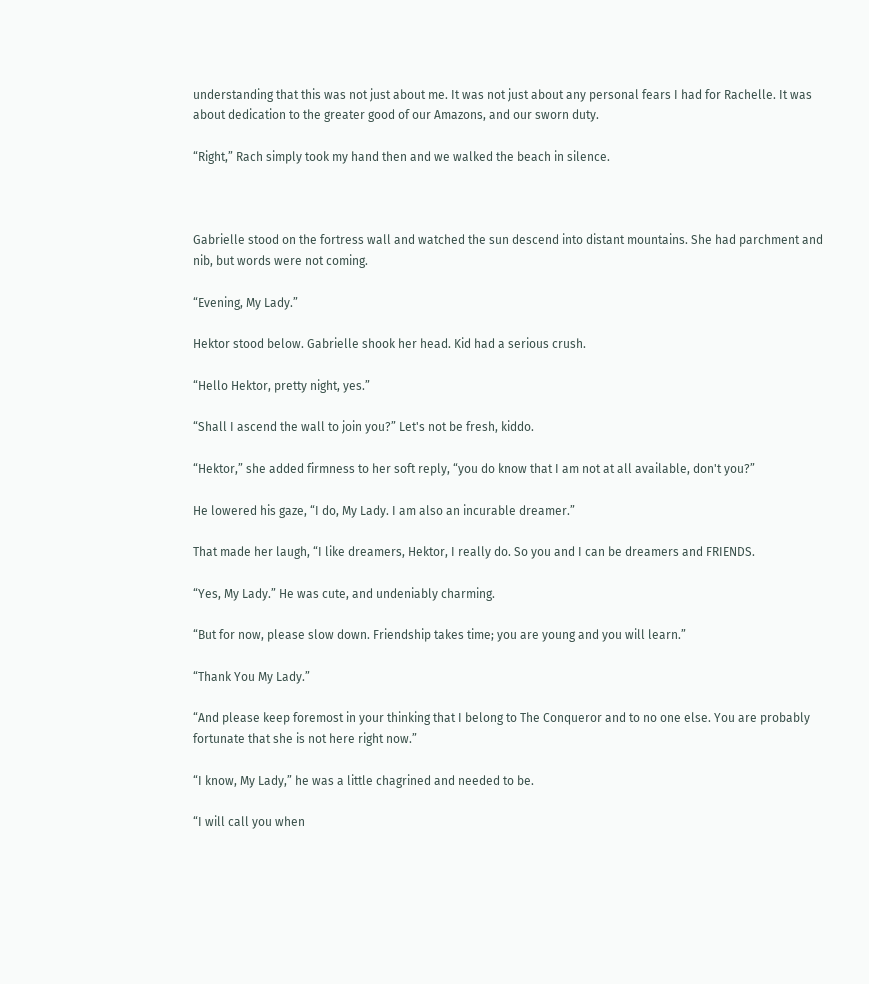understanding that this was not just about me. It was not just about any personal fears I had for Rachelle. It was about dedication to the greater good of our Amazons, and our sworn duty.

“Right,” Rach simply took my hand then and we walked the beach in silence.



Gabrielle stood on the fortress wall and watched the sun descend into distant mountains. She had parchment and nib, but words were not coming.

“Evening, My Lady.”

Hektor stood below. Gabrielle shook her head. Kid had a serious crush.

“Hello Hektor, pretty night, yes.”

“Shall I ascend the wall to join you?” Let's not be fresh, kiddo.

“Hektor,” she added firmness to her soft reply, “you do know that I am not at all available, don't you?”

He lowered his gaze, “I do, My Lady. I am also an incurable dreamer.”

That made her laugh, “I like dreamers, Hektor, I really do. So you and I can be dreamers and FRIENDS.

“Yes, My Lady.” He was cute, and undeniably charming.

“But for now, please slow down. Friendship takes time; you are young and you will learn.”

“Thank You My Lady.”

“And please keep foremost in your thinking that I belong to The Conqueror and to no one else. You are probably fortunate that she is not here right now.”

“I know, My Lady,” he was a little chagrined and needed to be.

“I will call you when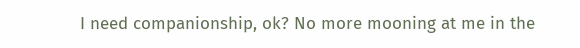I need companionship, ok? No more mooning at me in the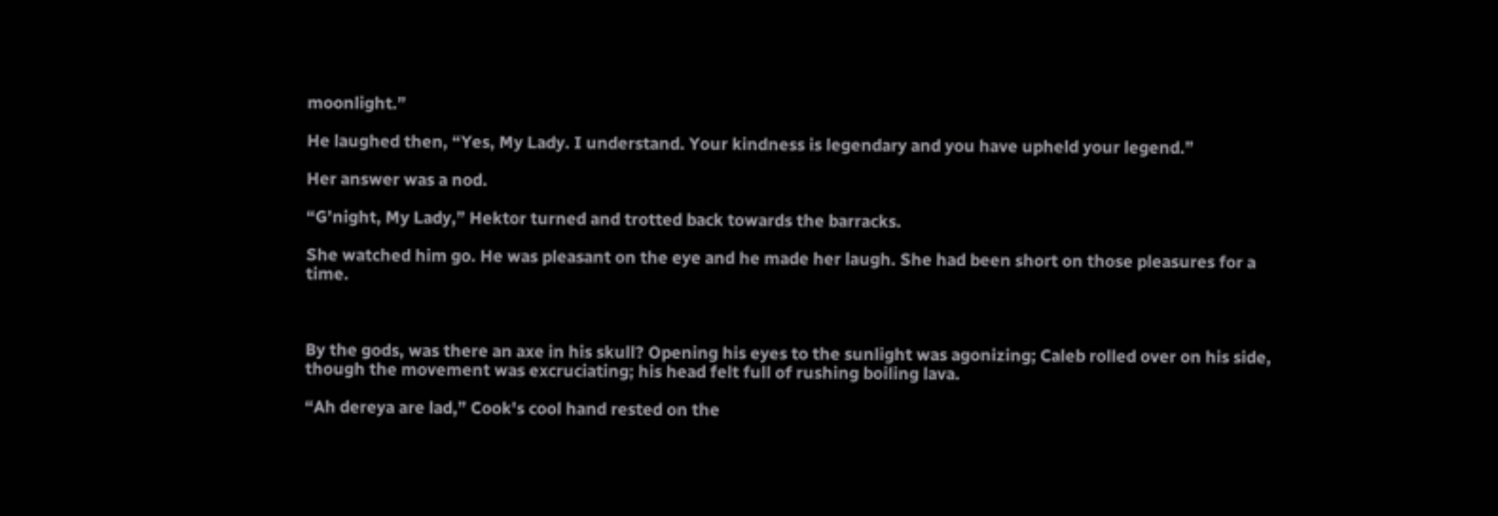moonlight.”

He laughed then, “Yes, My Lady. I understand. Your kindness is legendary and you have upheld your legend.”

Her answer was a nod.

“G'night, My Lady,” Hektor turned and trotted back towards the barracks.

She watched him go. He was pleasant on the eye and he made her laugh. She had been short on those pleasures for a time.



By the gods, was there an axe in his skull? Opening his eyes to the sunlight was agonizing; Caleb rolled over on his side, though the movement was excruciating; his head felt full of rushing boiling lava.

“Ah dereya are lad,” Cook's cool hand rested on the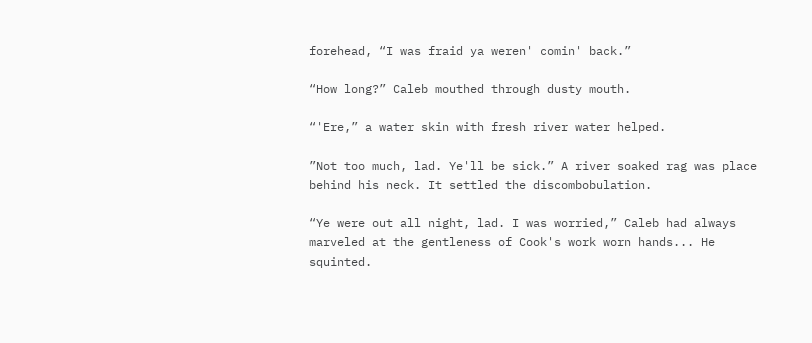forehead, “I was fraid ya weren' comin' back.”

“How long?” Caleb mouthed through dusty mouth.

“'Ere,” a water skin with fresh river water helped.

”Not too much, lad. Ye'll be sick.” A river soaked rag was place behind his neck. It settled the discombobulation.

“Ye were out all night, lad. I was worried,” Caleb had always marveled at the gentleness of Cook's work worn hands... He squinted.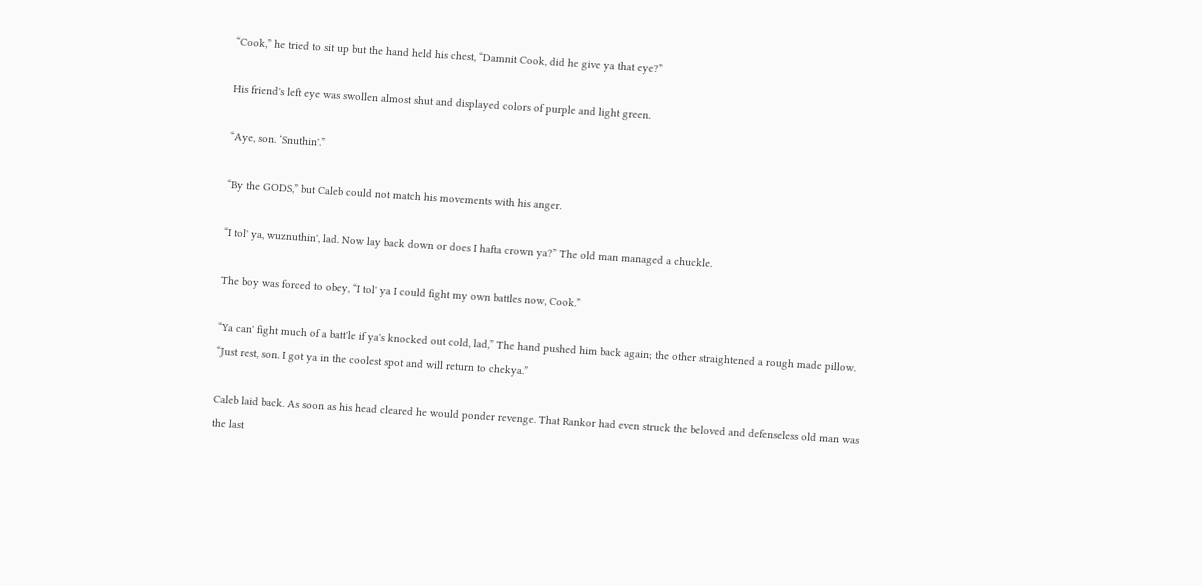“Cook,” he tried to sit up but the hand held his chest, “Damnit Cook, did he give ya that eye?”

His friend's left eye was swollen almost shut and displayed colors of purple and light green.

“Aye, son. ‘Snuthin'.”

“By the GODS,” but Caleb could not match his movements with his anger.

“I tol' ya, wuznuthin', lad. Now lay back down or does I hafta crown ya?” The old man managed a chuckle.

The boy was forced to obey, “I tol' ya I could fight my own battles now, Cook.”

“Ya can' fight much of a batt'le if ya's knocked out cold, lad,” The hand pushed him back again; the other straightened a rough made pillow. “Just rest, son. I got ya in the coolest spot and will return to chekya.”

Caleb laid back. As soon as his head cleared he would ponder revenge. That Rankor had even struck the beloved and defenseless old man was the last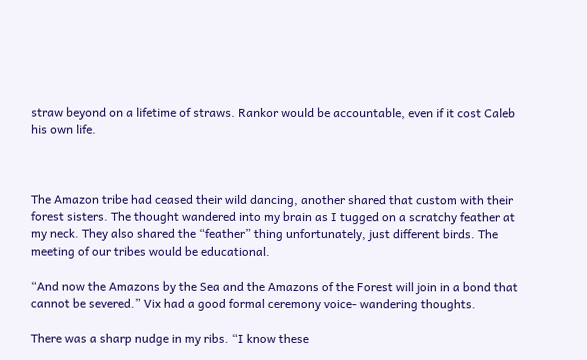straw beyond on a lifetime of straws. Rankor would be accountable, even if it cost Caleb his own life.



The Amazon tribe had ceased their wild dancing, another shared that custom with their forest sisters. The thought wandered into my brain as I tugged on a scratchy feather at my neck. They also shared the “feather” thing unfortunately, just different birds. The meeting of our tribes would be educational.

“And now the Amazons by the Sea and the Amazons of the Forest will join in a bond that cannot be severed.” Vix had a good formal ceremony voice- wandering thoughts.

There was a sharp nudge in my ribs. “I know these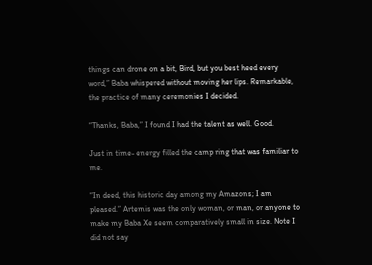things can drone on a bit, Bird, but you best heed every word,” Baba whispered without moving her lips. Remarkable, the practice of many ceremonies I decided.

“Thanks, Baba,” I found I had the talent as well. Good.

Just in time- energy filled the camp ring that was familiar to me.

“In deed, this historic day among my Amazons; I am pleased.” Artemis was the only woman, or man, or anyone to make my Baba Xe seem comparatively small in size. Note I did not say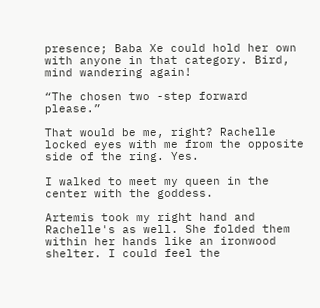presence; Baba Xe could hold her own with anyone in that category. Bird, mind wandering again!

“The chosen two -step forward please.”

That would be me, right? Rachelle locked eyes with me from the opposite side of the ring. Yes.

I walked to meet my queen in the center with the goddess.

Artemis took my right hand and Rachelle's as well. She folded them within her hands like an ironwood shelter. I could feel the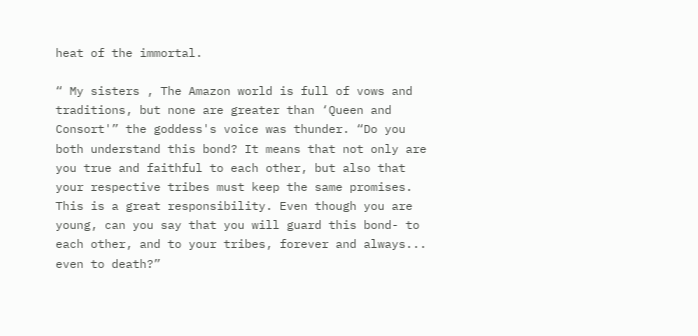heat of the immortal.

“ My sisters , The Amazon world is full of vows and traditions, but none are greater than ‘Queen and Consort'” the goddess's voice was thunder. “Do you both understand this bond? It means that not only are you true and faithful to each other, but also that your respective tribes must keep the same promises. This is a great responsibility. Even though you are young, can you say that you will guard this bond- to each other, and to your tribes, forever and always... even to death?”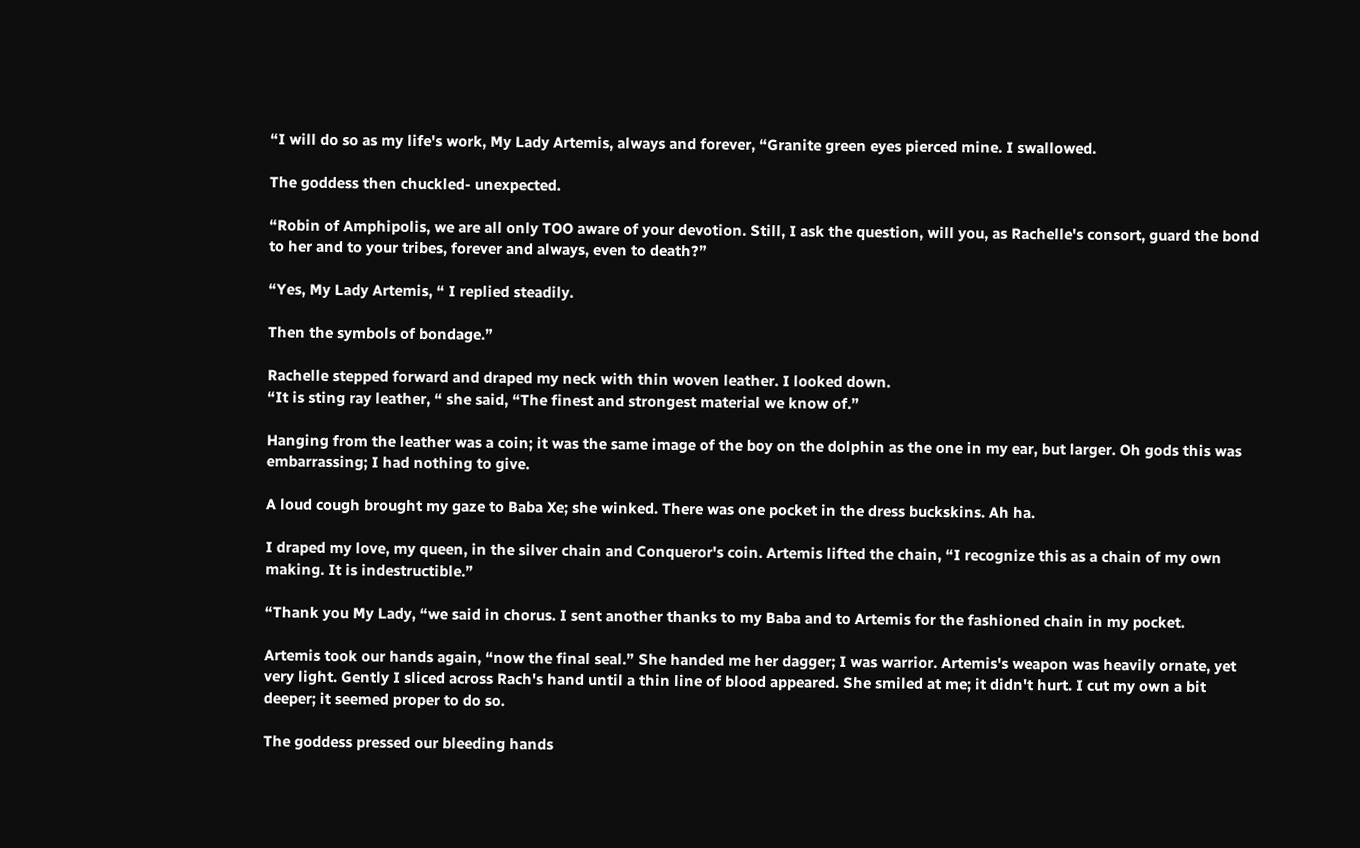“I will do so as my life's work, My Lady Artemis, always and forever, “Granite green eyes pierced mine. I swallowed.

The goddess then chuckled- unexpected.

“Robin of Amphipolis, we are all only TOO aware of your devotion. Still, I ask the question, will you, as Rachelle's consort, guard the bond to her and to your tribes, forever and always, even to death?”

“Yes, My Lady Artemis, “ I replied steadily.

Then the symbols of bondage.”

Rachelle stepped forward and draped my neck with thin woven leather. I looked down.
“It is sting ray leather, “ she said, “The finest and strongest material we know of.”

Hanging from the leather was a coin; it was the same image of the boy on the dolphin as the one in my ear, but larger. Oh gods this was embarrassing; I had nothing to give.

A loud cough brought my gaze to Baba Xe; she winked. There was one pocket in the dress buckskins. Ah ha.

I draped my love, my queen, in the silver chain and Conqueror's coin. Artemis lifted the chain, “I recognize this as a chain of my own making. It is indestructible.”

“Thank you My Lady, “we said in chorus. I sent another thanks to my Baba and to Artemis for the fashioned chain in my pocket.

Artemis took our hands again, “now the final seal.” She handed me her dagger; I was warrior. Artemis's weapon was heavily ornate, yet very light. Gently I sliced across Rach's hand until a thin line of blood appeared. She smiled at me; it didn't hurt. I cut my own a bit deeper; it seemed proper to do so.

The goddess pressed our bleeding hands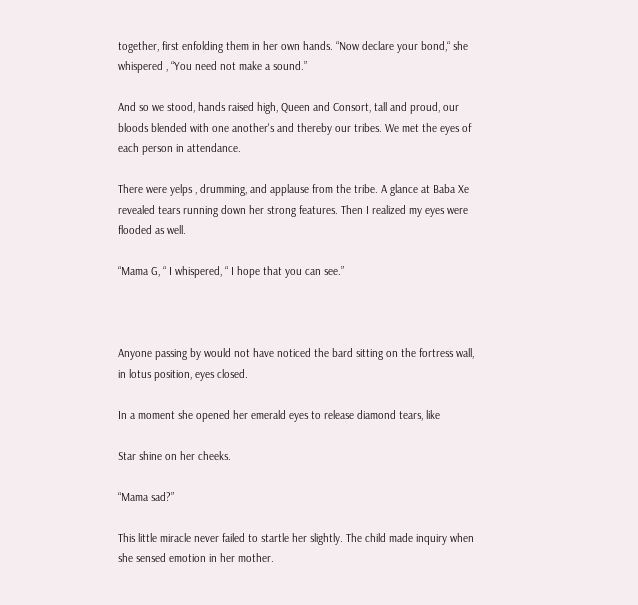together, first enfolding them in her own hands. “Now declare your bond,“ she whispered , “You need not make a sound.”

And so we stood, hands raised high, Queen and Consort, tall and proud, our bloods blended with one another's and thereby our tribes. We met the eyes of each person in attendance.

There were yelps , drumming, and applause from the tribe. A glance at Baba Xe revealed tears running down her strong features. Then I realized my eyes were flooded as well.

“Mama G, “ I whispered, “ I hope that you can see.”



Anyone passing by would not have noticed the bard sitting on the fortress wall, in lotus position, eyes closed.

In a moment she opened her emerald eyes to release diamond tears, like

Star shine on her cheeks.

“Mama sad?”

This little miracle never failed to startle her slightly. The child made inquiry when she sensed emotion in her mother.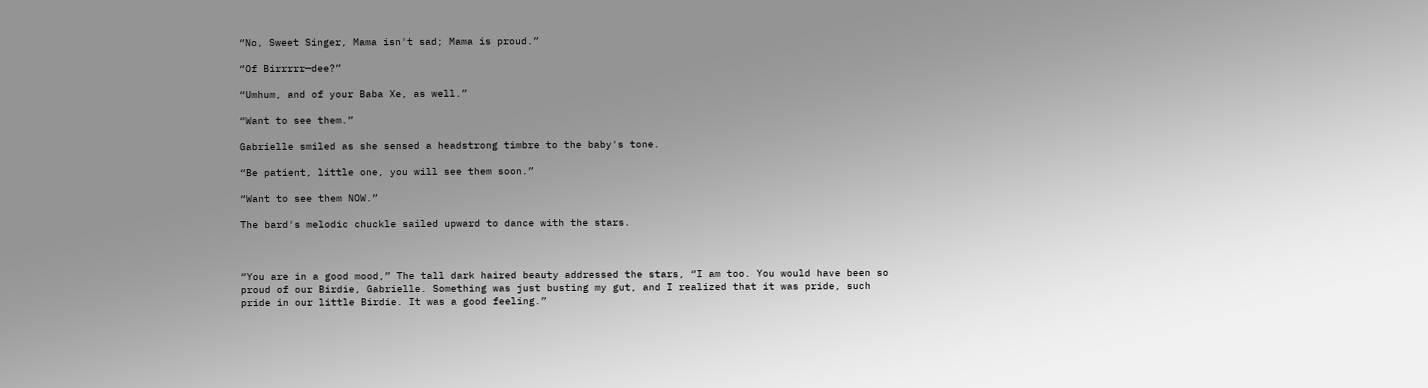“No, Sweet Singer, Mama isn't sad; Mama is proud.”

“Of Birrrrr—dee?”

“Umhum, and of your Baba Xe, as well.”

“Want to see them.”

Gabrielle smiled as she sensed a headstrong timbre to the baby's tone.

“Be patient, little one, you will see them soon.”

“Want to see them NOW.”

The bard's melodic chuckle sailed upward to dance with the stars.



“You are in a good mood,” The tall dark haired beauty addressed the stars, “I am too. You would have been so proud of our Birdie, Gabrielle. Something was just busting my gut, and I realized that it was pride, such pride in our little Birdie. It was a good feeling.”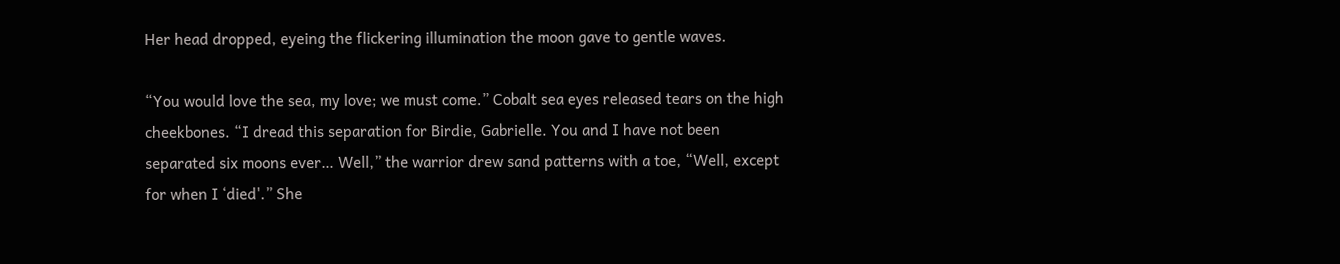Her head dropped, eyeing the flickering illumination the moon gave to gentle waves.

“You would love the sea, my love; we must come.” Cobalt sea eyes released tears on the high cheekbones. “I dread this separation for Birdie, Gabrielle. You and I have not been separated six moons ever… Well,” the warrior drew sand patterns with a toe, “Well, except for when I ‘died'.” She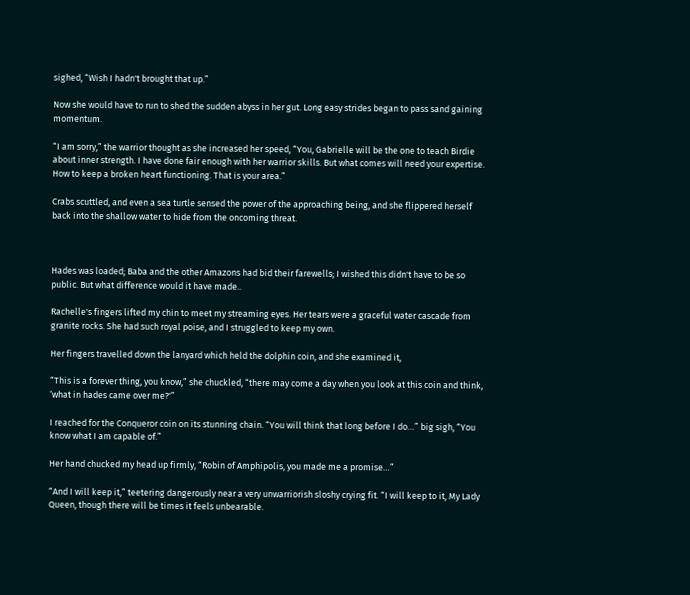sighed, “Wish I hadn't brought that up.”

Now she would have to run to shed the sudden abyss in her gut. Long easy strides began to pass sand gaining momentum.

“I am sorry,” the warrior thought as she increased her speed, “You, Gabrielle will be the one to teach Birdie about inner strength. I have done fair enough with her warrior skills. But what comes will need your expertise. How to keep a broken heart functioning. That is your area.”

Crabs scuttled, and even a sea turtle sensed the power of the approaching being, and she flippered herself back into the shallow water to hide from the oncoming threat.



Hades was loaded; Baba and the other Amazons had bid their farewells; I wished this didn't have to be so public. But what difference would it have made..

Rachelle's fingers lifted my chin to meet my streaming eyes. Her tears were a graceful water cascade from granite rocks. She had such royal poise, and I struggled to keep my own.

Her fingers travelled down the lanyard which held the dolphin coin, and she examined it,

“This is a forever thing, you know,” she chuckled, “there may come a day when you look at this coin and think, ‘what in hades came over me?'”

I reached for the Conqueror coin on its stunning chain. “You will think that long before I do…” big sigh, “You know what I am capable of.”

Her hand chucked my head up firmly, “Robin of Amphipolis, you made me a promise…”

“And I will keep it,” teetering dangerously near a very unwarriorish sloshy crying fit. “I will keep to it, My Lady Queen, though there will be times it feels unbearable.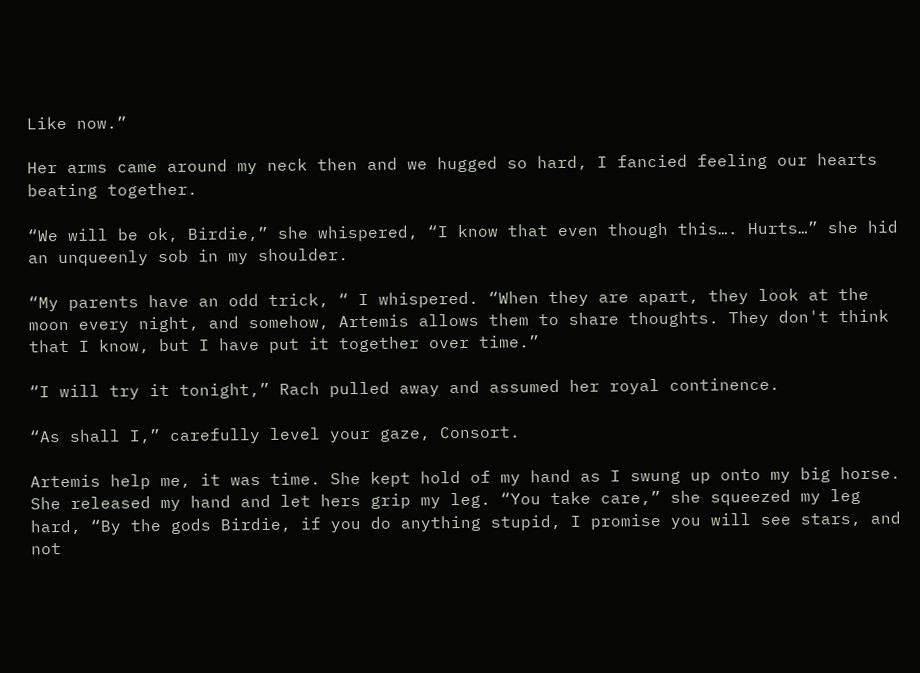Like now.”

Her arms came around my neck then and we hugged so hard, I fancied feeling our hearts beating together.

“We will be ok, Birdie,” she whispered, “I know that even though this…. Hurts…” she hid an unqueenly sob in my shoulder.

“My parents have an odd trick, “ I whispered. “When they are apart, they look at the moon every night, and somehow, Artemis allows them to share thoughts. They don't think that I know, but I have put it together over time.”

“I will try it tonight,” Rach pulled away and assumed her royal continence.

“As shall I,” carefully level your gaze, Consort.

Artemis help me, it was time. She kept hold of my hand as I swung up onto my big horse. She released my hand and let hers grip my leg. “You take care,” she squeezed my leg hard, “By the gods Birdie, if you do anything stupid, I promise you will see stars, and not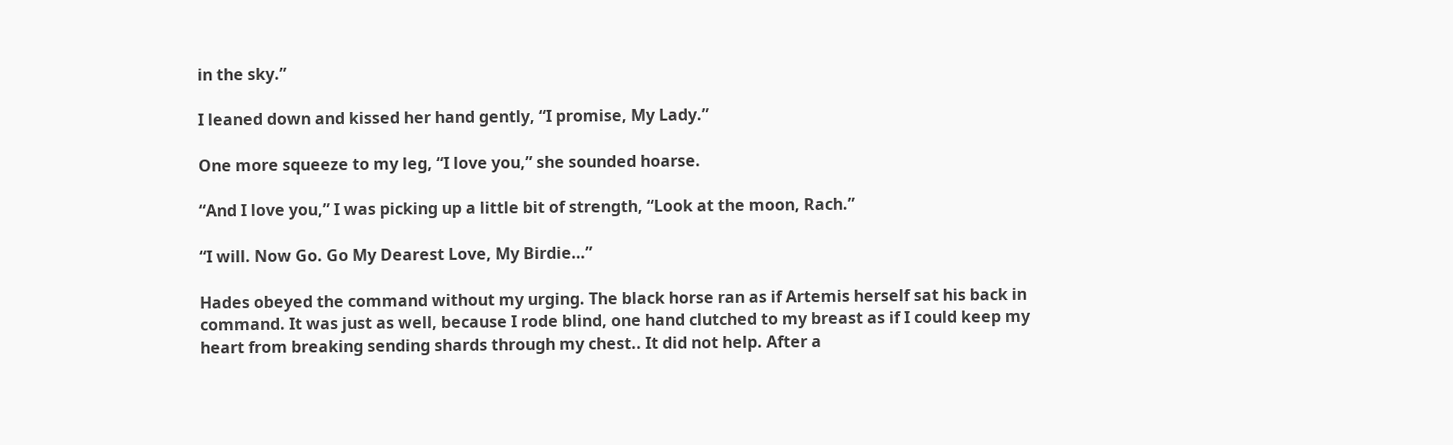in the sky.”

I leaned down and kissed her hand gently, “I promise, My Lady.”

One more squeeze to my leg, “I love you,” she sounded hoarse.

“And I love you,” I was picking up a little bit of strength, “Look at the moon, Rach.”

“I will. Now Go. Go My Dearest Love, My Birdie…”

Hades obeyed the command without my urging. The black horse ran as if Artemis herself sat his back in command. It was just as well, because I rode blind, one hand clutched to my breast as if I could keep my heart from breaking sending shards through my chest.. It did not help. After a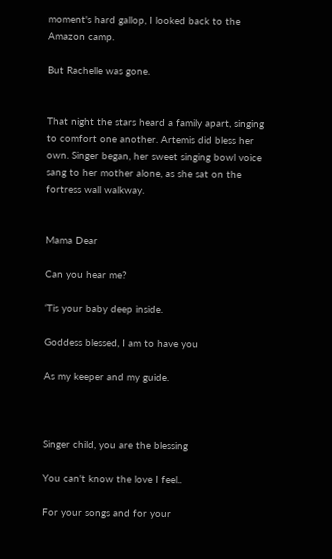moment's hard gallop, I looked back to the Amazon camp.

But Rachelle was gone.


That night the stars heard a family apart, singing to comfort one another. Artemis did bless her own. Singer began, her sweet singing bowl voice sang to her mother alone, as she sat on the fortress wall walkway.


Mama Dear

Can you hear me?

‘Tis your baby deep inside.

Goddess blessed, I am to have you

As my keeper and my guide.



Singer child, you are the blessing

You can't know the love I feel..

For your songs and for your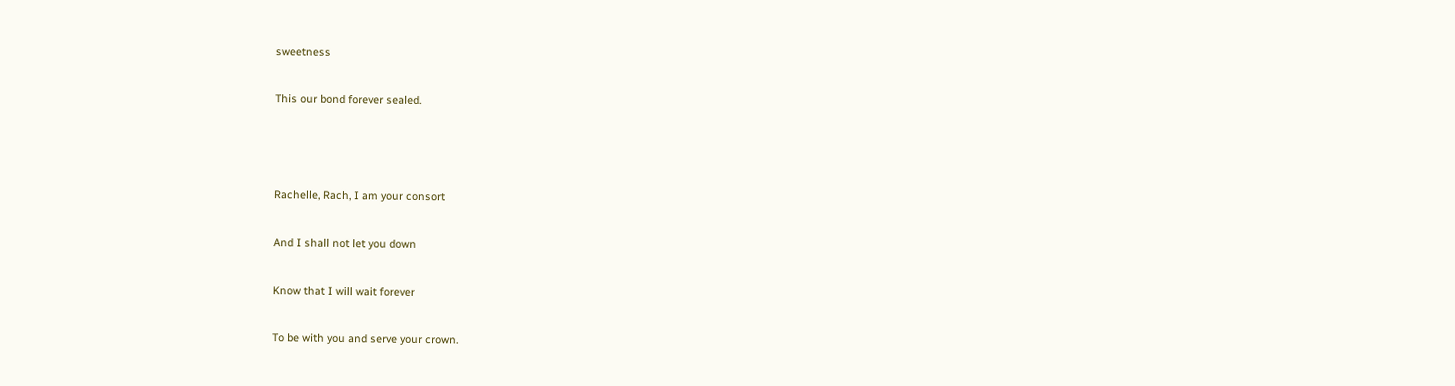sweetness

This our bond forever sealed.



Rachelle, Rach, I am your consort

And I shall not let you down

Know that I will wait forever

To be with you and serve your crown.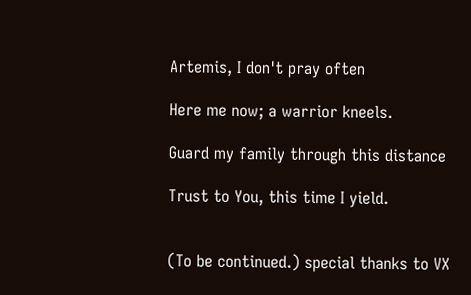Artemis, I don't pray often

Here me now; a warrior kneels.

Guard my family through this distance

Trust to You, this time I yield.


(To be continued.) special thanks to VX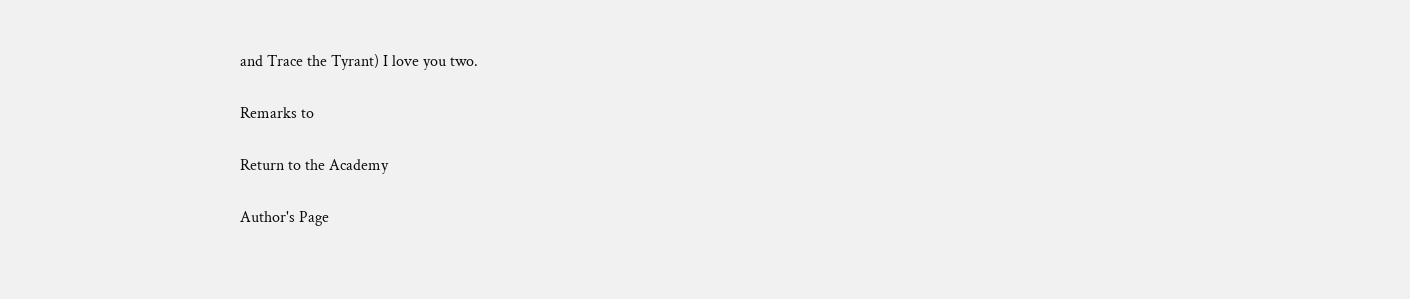and Trace the Tyrant) I love you two.

Remarks to

Return to the Academy

Author's Page